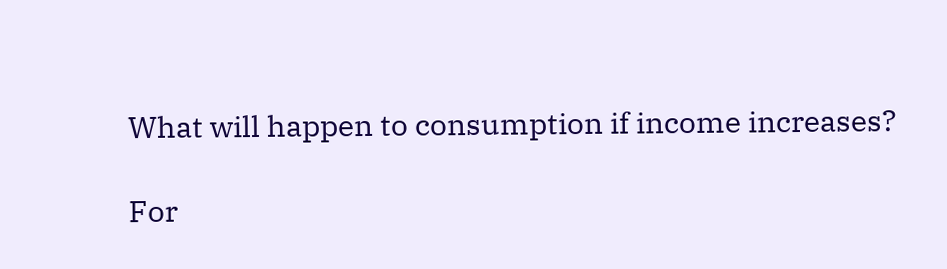What will happen to consumption if income increases?

For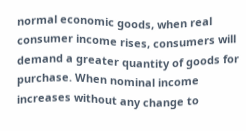normal economic goods, when real consumer income rises, consumers will demand a greater quantity of goods for purchase. When nominal income increases without any change to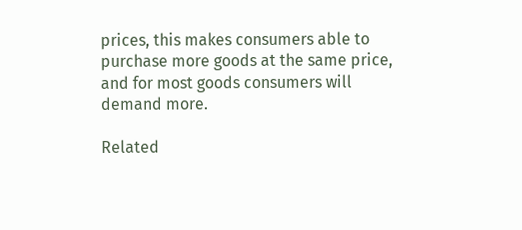prices, this makes consumers able to purchase more goods at the same price, and for most goods consumers will demand more.

Related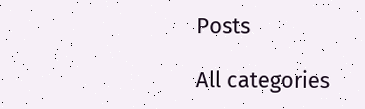Posts

All categories